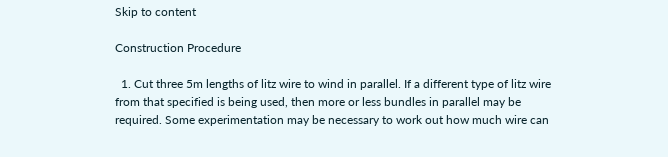Skip to content

Construction Procedure

  1. Cut three 5m lengths of litz wire to wind in parallel. If a different type of litz wire from that specified is being used, then more or less bundles in parallel may be required. Some experimentation may be necessary to work out how much wire can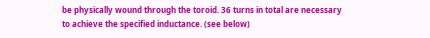be physically wound through the toroid. 36 turns in total are necessary to achieve the specified inductance. (see below)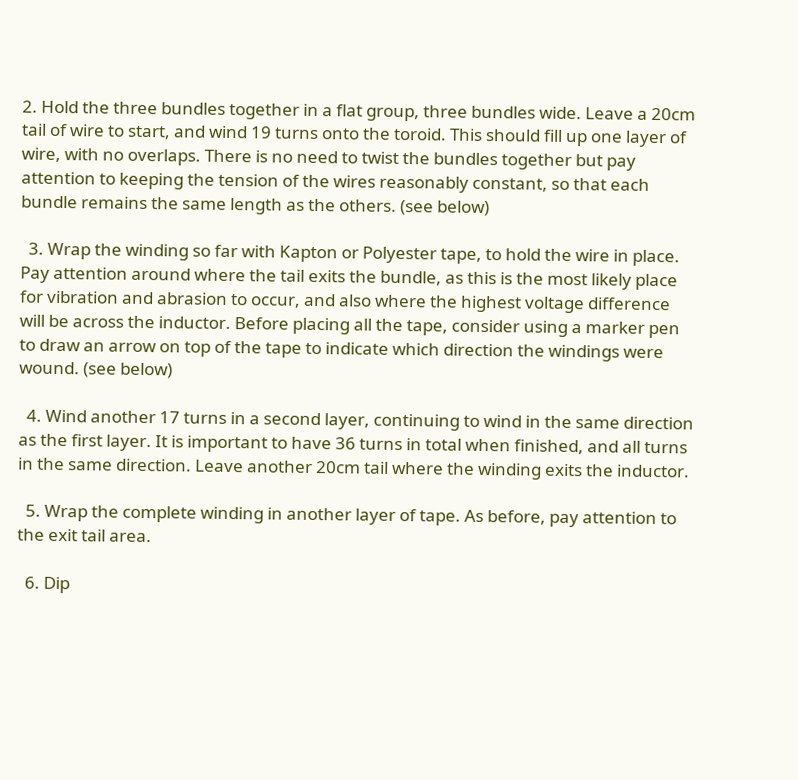2. Hold the three bundles together in a flat group, three bundles wide. Leave a 20cm tail of wire to start, and wind 19 turns onto the toroid. This should fill up one layer of wire, with no overlaps. There is no need to twist the bundles together but pay attention to keeping the tension of the wires reasonably constant, so that each bundle remains the same length as the others. (see below)

  3. Wrap the winding so far with Kapton or Polyester tape, to hold the wire in place. Pay attention around where the tail exits the bundle, as this is the most likely place for vibration and abrasion to occur, and also where the highest voltage difference will be across the inductor. Before placing all the tape, consider using a marker pen to draw an arrow on top of the tape to indicate which direction the windings were wound. (see below)

  4. Wind another 17 turns in a second layer, continuing to wind in the same direction as the first layer. It is important to have 36 turns in total when finished, and all turns in the same direction. Leave another 20cm tail where the winding exits the inductor.

  5. Wrap the complete winding in another layer of tape. As before, pay attention to the exit tail area.

  6. Dip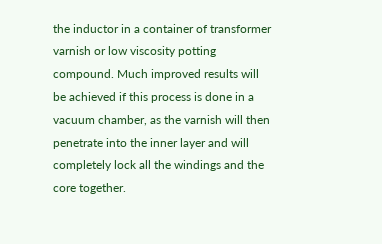the inductor in a container of transformer varnish or low viscosity potting compound. Much improved results will be achieved if this process is done in a vacuum chamber, as the varnish will then penetrate into the inner layer and will completely lock all the windings and the core together.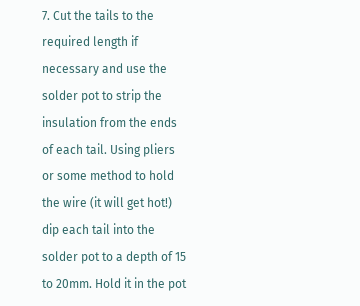7. Cut the tails to the required length if necessary and use the solder pot to strip the insulation from the ends of each tail. Using pliers or some method to hold the wire (it will get hot!) dip each tail into the solder pot to a depth of 15 to 20mm. Hold it in the pot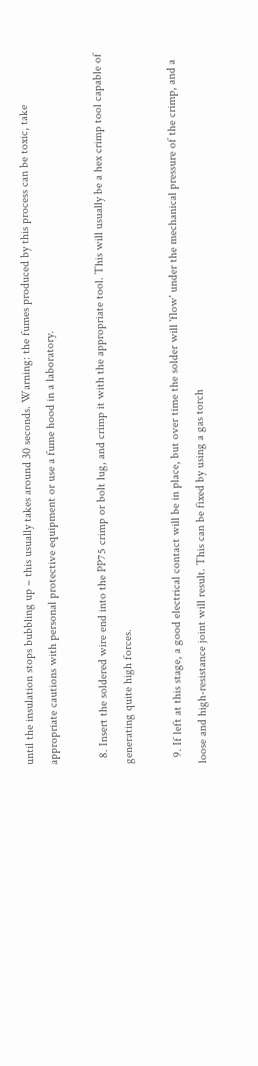until the insulation stops bubbling up – this usually takes around 30 seconds. Warning: the fumes produced by this process can be toxic, take appropriate cautions with personal protective equipment or use a fume hood in a laboratory.

  8. Insert the soldered wire end into the PP75 crimp or bolt lug, and crimp it with the appropriate tool. This will usually be a hex crimp tool capable of generating quite high forces.

  9. If left at this stage, a good electrical contact will be in place, but over time the solder will 'flow' under the mechanical pressure of the crimp, and a loose and high-resistance joint will result. This can be fixed by using a gas torch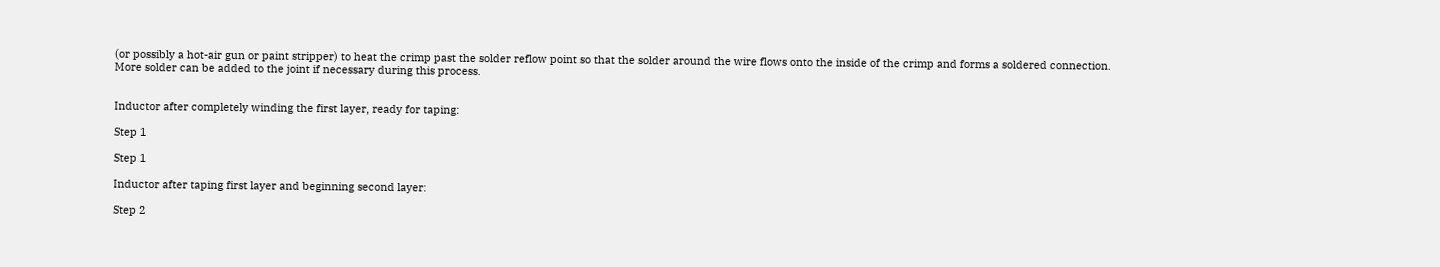(or possibly a hot-air gun or paint stripper) to heat the crimp past the solder reflow point so that the solder around the wire flows onto the inside of the crimp and forms a soldered connection. More solder can be added to the joint if necessary during this process.


Inductor after completely winding the first layer, ready for taping:

Step 1

Step 1

Inductor after taping first layer and beginning second layer:

Step 2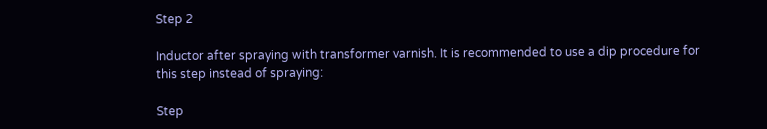Step 2

Inductor after spraying with transformer varnish. It is recommended to use a dip procedure for this step instead of spraying:

Step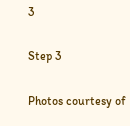3

Step 3

Photos courtesy of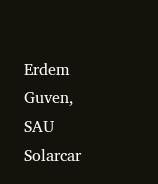Erdem Guven, SAU Solarcar